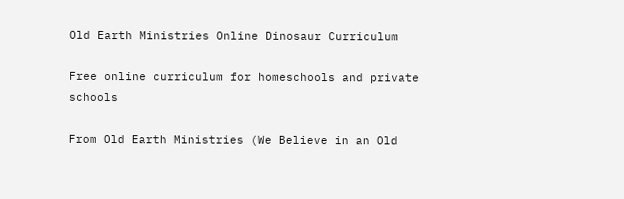Old Earth Ministries Online Dinosaur Curriculum

Free online curriculum for homeschools and private schools

From Old Earth Ministries (We Believe in an Old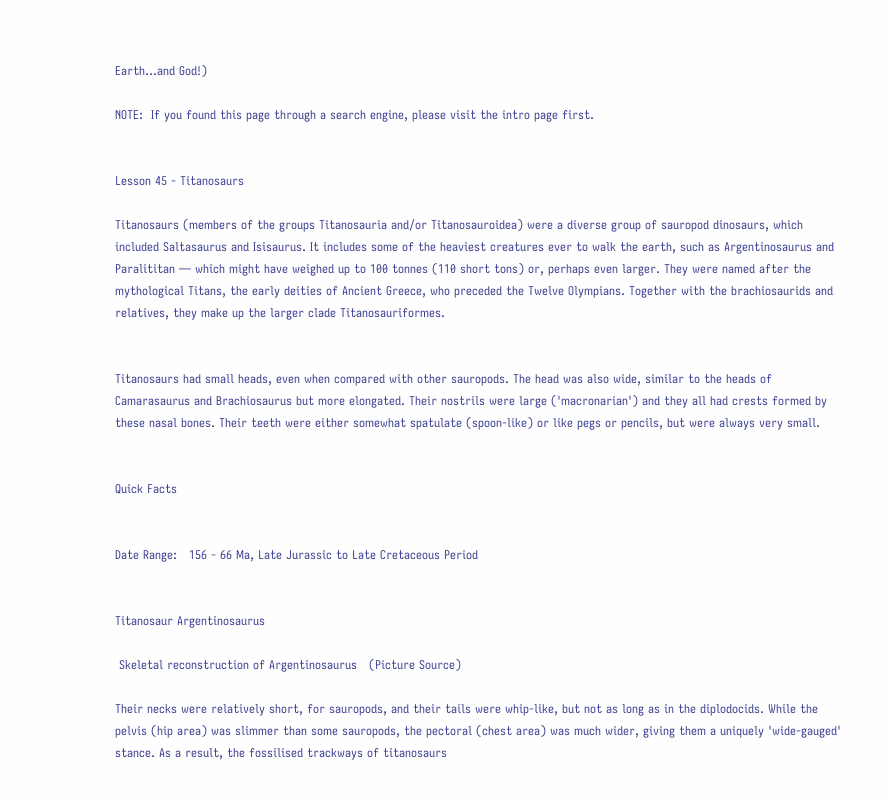Earth...and God!)

NOTE:  If you found this page through a search engine, please visit the intro page first.


Lesson 45 - Titanosaurs

Titanosaurs (members of the groups Titanosauria and/or Titanosauroidea) were a diverse group of sauropod dinosaurs, which included Saltasaurus and Isisaurus. It includes some of the heaviest creatures ever to walk the earth, such as Argentinosaurus and Paralititan — which might have weighed up to 100 tonnes (110 short tons) or, perhaps even larger. They were named after the mythological Titans, the early deities of Ancient Greece, who preceded the Twelve Olympians. Together with the brachiosaurids and relatives, they make up the larger clade Titanosauriformes.


Titanosaurs had small heads, even when compared with other sauropods. The head was also wide, similar to the heads of Camarasaurus and Brachiosaurus but more elongated. Their nostrils were large ('macronarian') and they all had crests formed by these nasal bones. Their teeth were either somewhat spatulate (spoon-like) or like pegs or pencils, but were always very small.


Quick Facts


Date Range:   156 - 66 Ma, Late Jurassic to Late Cretaceous Period


Titanosaur Argentinosaurus

 Skeletal reconstruction of Argentinosaurus   (Picture Source)

Their necks were relatively short, for sauropods, and their tails were whip-like, but not as long as in the diplodocids. While the pelvis (hip area) was slimmer than some sauropods, the pectoral (chest area) was much wider, giving them a uniquely 'wide-gauged' stance. As a result, the fossilised trackways of titanosaurs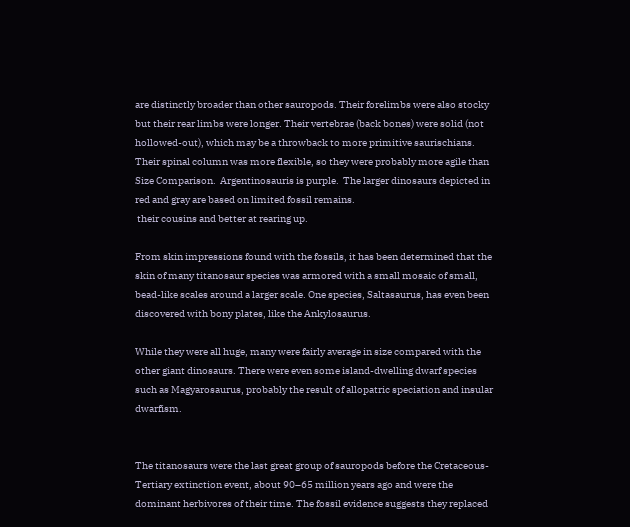are distinctly broader than other sauropods. Their forelimbs were also stocky but their rear limbs were longer. Their vertebrae (back bones) were solid (not hollowed-out), which may be a throwback to more primitive saurischians. Their spinal column was more flexible, so they were probably more agile than
Size Comparison.  Argentinosauris is purple.  The larger dinosaurs depicted in red and gray are based on limited fossil remains.
 their cousins and better at rearing up.

From skin impressions found with the fossils, it has been determined that the skin of many titanosaur species was armored with a small mosaic of small, bead-like scales around a larger scale. One species, Saltasaurus, has even been discovered with bony plates, like the Ankylosaurus.

While they were all huge, many were fairly average in size compared with the other giant dinosaurs. There were even some island-dwelling dwarf species such as Magyarosaurus, probably the result of allopatric speciation and insular dwarfism.


The titanosaurs were the last great group of sauropods before the Cretaceous-Tertiary extinction event, about 90–65 million years ago and were the dominant herbivores of their time. The fossil evidence suggests they replaced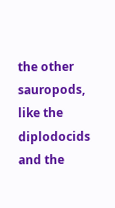the other sauropods, like the diplodocids and the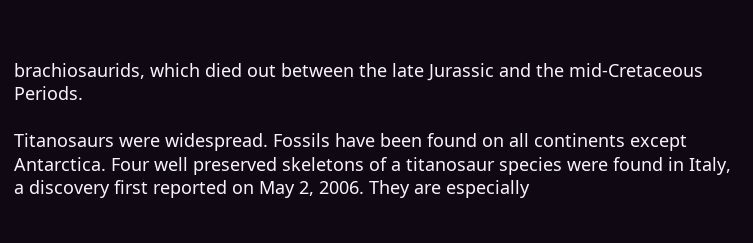brachiosaurids, which died out between the late Jurassic and the mid-Cretaceous Periods.

Titanosaurs were widespread. Fossils have been found on all continents except Antarctica. Four well preserved skeletons of a titanosaur species were found in Italy, a discovery first reported on May 2, 2006. They are especially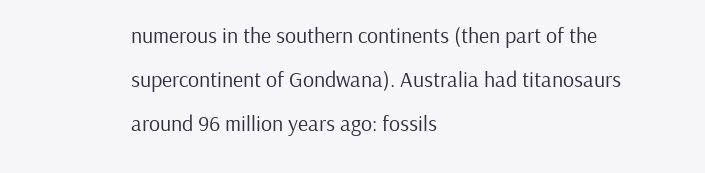numerous in the southern continents (then part of the supercontinent of Gondwana). Australia had titanosaurs around 96 million years ago: fossils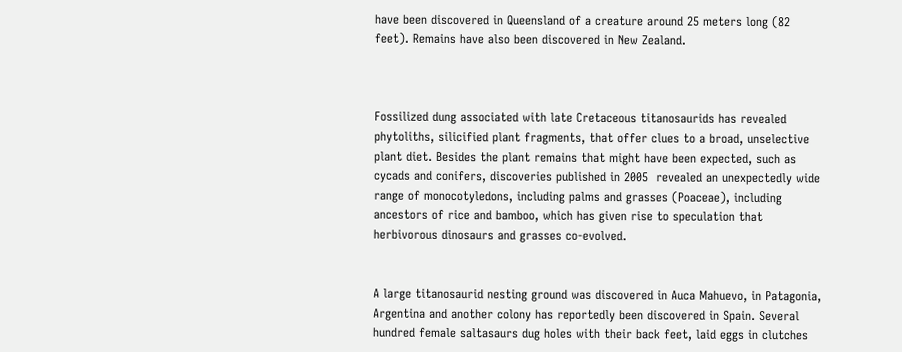have been discovered in Queensland of a creature around 25 meters long (82 feet). Remains have also been discovered in New Zealand.



Fossilized dung associated with late Cretaceous titanosaurids has revealed phytoliths, silicified plant fragments, that offer clues to a broad, unselective plant diet. Besides the plant remains that might have been expected, such as cycads and conifers, discoveries published in 2005  revealed an unexpectedly wide range of monocotyledons, including palms and grasses (Poaceae), including ancestors of rice and bamboo, which has given rise to speculation that herbivorous dinosaurs and grasses co-evolved.


A large titanosaurid nesting ground was discovered in Auca Mahuevo, in Patagonia, Argentina and another colony has reportedly been discovered in Spain. Several hundred female saltasaurs dug holes with their back feet, laid eggs in clutches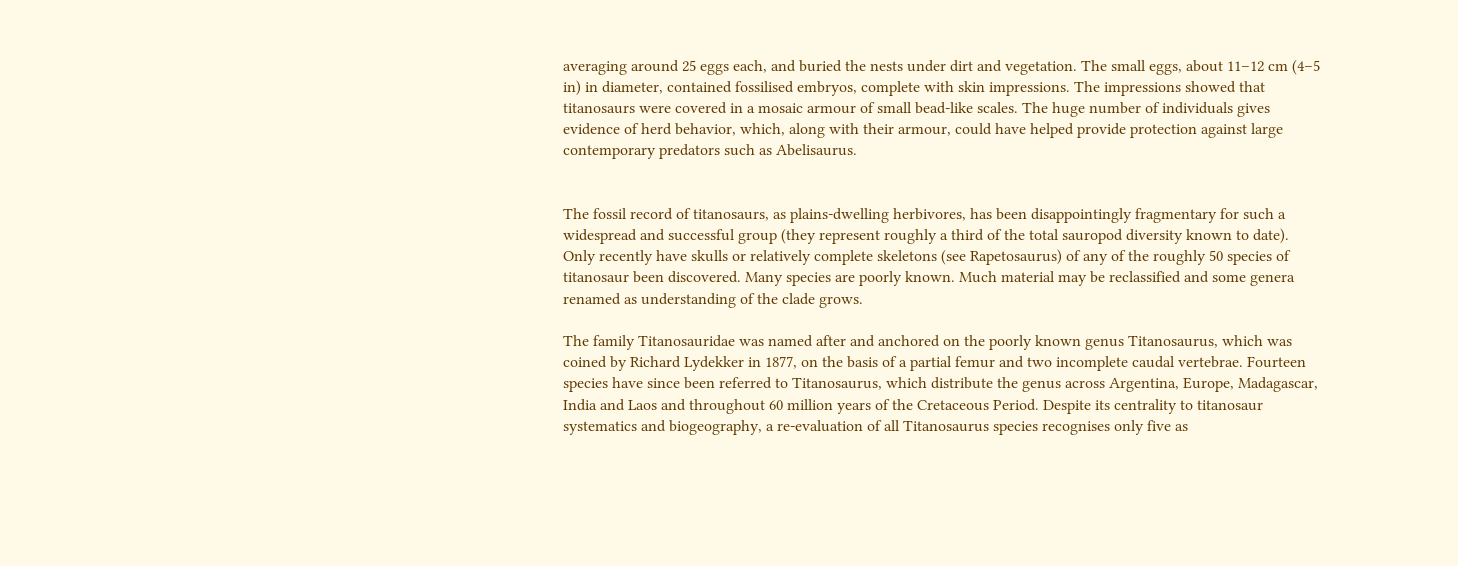averaging around 25 eggs each, and buried the nests under dirt and vegetation. The small eggs, about 11–12 cm (4–5 in) in diameter, contained fossilised embryos, complete with skin impressions. The impressions showed that titanosaurs were covered in a mosaic armour of small bead-like scales. The huge number of individuals gives evidence of herd behavior, which, along with their armour, could have helped provide protection against large contemporary predators such as Abelisaurus.


The fossil record of titanosaurs, as plains-dwelling herbivores, has been disappointingly fragmentary for such a widespread and successful group (they represent roughly a third of the total sauropod diversity known to date). Only recently have skulls or relatively complete skeletons (see Rapetosaurus) of any of the roughly 50 species of titanosaur been discovered. Many species are poorly known. Much material may be reclassified and some genera renamed as understanding of the clade grows.

The family Titanosauridae was named after and anchored on the poorly known genus Titanosaurus, which was coined by Richard Lydekker in 1877, on the basis of a partial femur and two incomplete caudal vertebrae. Fourteen species have since been referred to Titanosaurus, which distribute the genus across Argentina, Europe, Madagascar, India and Laos and throughout 60 million years of the Cretaceous Period. Despite its centrality to titanosaur systematics and biogeography, a re-evaluation of all Titanosaurus species recognises only five as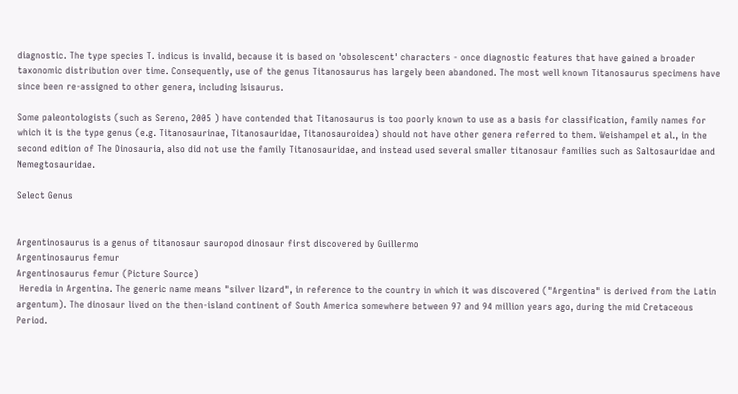diagnostic. The type species T. indicus is invalid, because it is based on 'obsolescent' characters - once diagnostic features that have gained a broader taxonomic distribution over time. Consequently, use of the genus Titanosaurus has largely been abandoned. The most well known Titanosaurus specimens have since been re-assigned to other genera, including Isisaurus.

Some paleontologists (such as Sereno, 2005 ) have contended that Titanosaurus is too poorly known to use as a basis for classification, family names for which it is the type genus (e.g. Titanosaurinae, Titanosauridae, Titanosauroidea) should not have other genera referred to them. Weishampel et al., in the second edition of The Dinosauria, also did not use the family Titanosauridae, and instead used several smaller titanosaur families such as Saltosauridae and Nemegtosauridae.

Select Genus


Argentinosaurus is a genus of titanosaur sauropod dinosaur first discovered by Guillermo
Argentinosaurus femur
Argentinosaurus femur (Picture Source)
 Heredia in Argentina. The generic name means "silver lizard", in reference to the country in which it was discovered ("Argentina" is derived from the Latin argentum). The dinosaur lived on the then-island continent of South America somewhere between 97 and 94 million years ago, during the mid Cretaceous Period.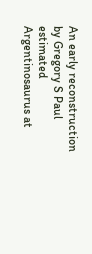An early reconstruction by Gregory S Paul estimated Argentinosaurus at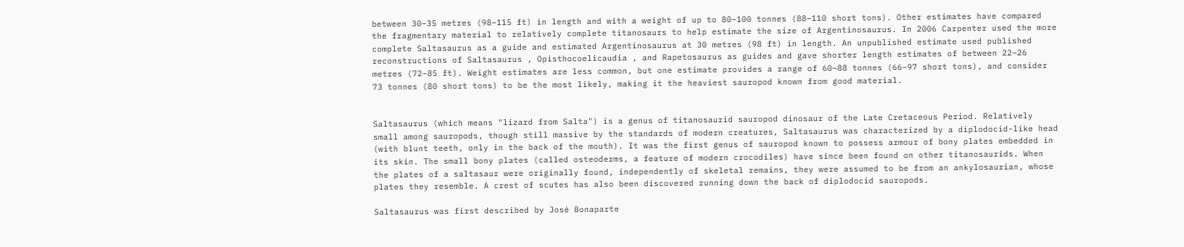between 30–35 metres (98–115 ft) in length and with a weight of up to 80–100 tonnes (88–110 short tons). Other estimates have compared the fragmentary material to relatively complete titanosaurs to help estimate the size of Argentinosaurus. In 2006 Carpenter used the more complete Saltasaurus as a guide and estimated Argentinosaurus at 30 metres (98 ft) in length. An unpublished estimate used published reconstructions of Saltasaurus , Opisthocoelicaudia , and Rapetosaurus as guides and gave shorter length estimates of between 22–26 metres (72–85 ft). Weight estimates are less common, but one estimate provides a range of 60–88 tonnes (66–97 short tons), and consider 73 tonnes (80 short tons) to be the most likely, making it the heaviest sauropod known from good material.


Saltasaurus (which means "lizard from Salta") is a genus of titanosaurid sauropod dinosaur of the Late Cretaceous Period. Relatively small among sauropods, though still massive by the standards of modern creatures, Saltasaurus was characterized by a diplodocid-like head (with blunt teeth, only in the back of the mouth). It was the first genus of sauropod known to possess armour of bony plates embedded in its skin. The small bony plates (called osteoderms, a feature of modern crocodiles) have since been found on other titanosaurids. When the plates of a saltasaur were originally found, independently of skeletal remains, they were assumed to be from an ankylosaurian, whose plates they resemble. A crest of scutes has also been discovered running down the back of diplodocid sauropods.

Saltasaurus was first described by José Bonaparte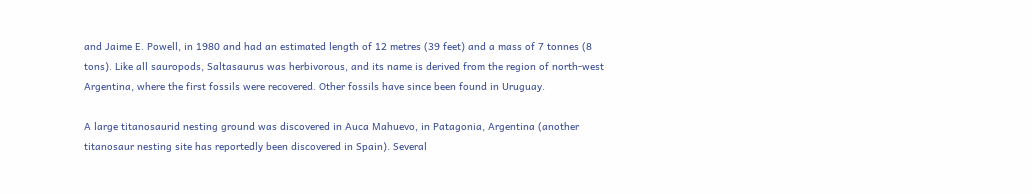and Jaime E. Powell, in 1980 and had an estimated length of 12 metres (39 feet) and a mass of 7 tonnes (8 tons). Like all sauropods, Saltasaurus was herbivorous, and its name is derived from the region of north-west Argentina, where the first fossils were recovered. Other fossils have since been found in Uruguay.

A large titanosaurid nesting ground was discovered in Auca Mahuevo, in Patagonia, Argentina (another titanosaur nesting site has reportedly been discovered in Spain). Several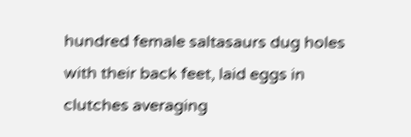hundred female saltasaurs dug holes with their back feet, laid eggs in clutches averaging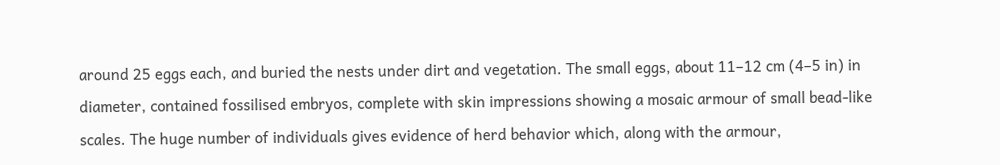around 25 eggs each, and buried the nests under dirt and vegetation. The small eggs, about 11–12 cm (4–5 in) in diameter, contained fossilised embryos, complete with skin impressions showing a mosaic armour of small bead-like scales. The huge number of individuals gives evidence of herd behavior which, along with the armour,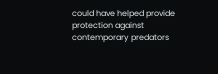could have helped provide protection against contemporary predators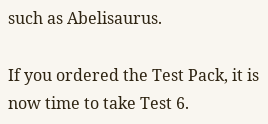such as Abelisaurus.

If you ordered the Test Pack, it is now time to take Test 6.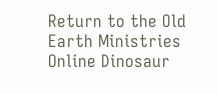Return to the Old Earth Ministries Online Dinosaur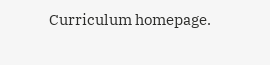Curriculum homepage.